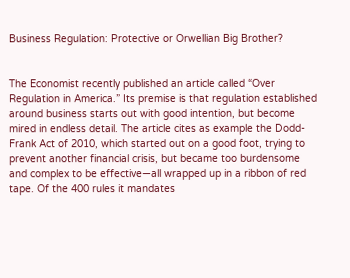Business Regulation: Protective or Orwellian Big Brother?


The Economist recently published an article called “Over Regulation in America.” Its premise is that regulation established around business starts out with good intention, but become mired in endless detail. The article cites as example the Dodd-Frank Act of 2010, which started out on a good foot, trying to prevent another financial crisis, but became too burdensome and complex to be effective—all wrapped up in a ribbon of red tape. Of the 400 rules it mandates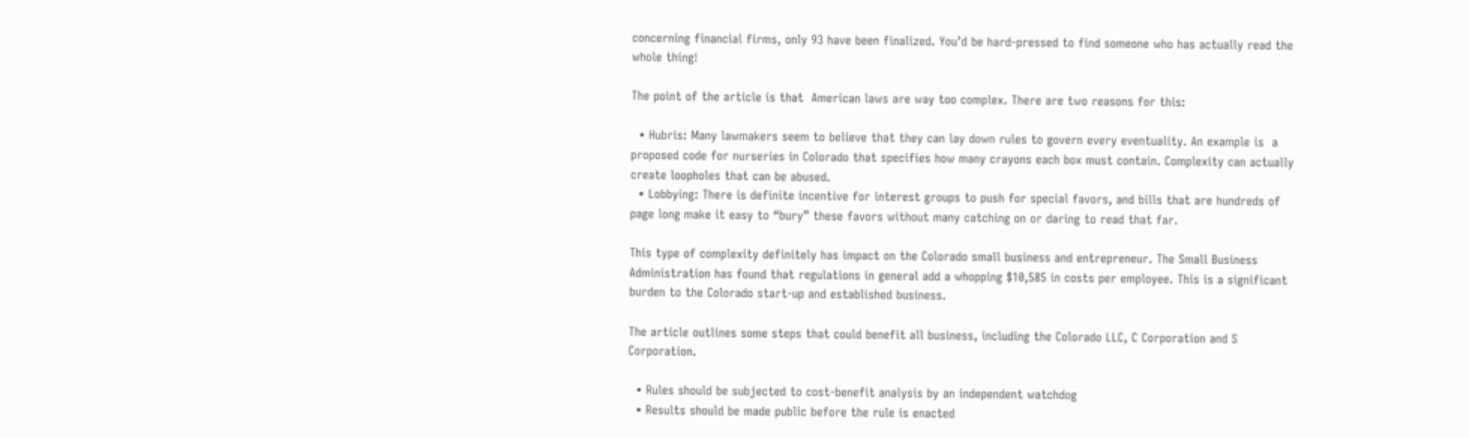concerning financial firms, only 93 have been finalized. You’d be hard-pressed to find someone who has actually read the whole thing!

The point of the article is that  American laws are way too complex. There are two reasons for this:

  • Hubris: Many lawmakers seem to believe that they can lay down rules to govern every eventuality. An example is  a proposed code for nurseries in Colorado that specifies how many crayons each box must contain. Complexity can actually create loopholes that can be abused.
  • Lobbying: There is definite incentive for interest groups to push for special favors, and bills that are hundreds of page long make it easy to “bury” these favors without many catching on or daring to read that far.

This type of complexity definitely has impact on the Colorado small business and entrepreneur. The Small Business Administration has found that regulations in general add a whopping $10,585 in costs per employee. This is a significant burden to the Colorado start-up and established business.

The article outlines some steps that could benefit all business, including the Colorado LLC, C Corporation and S Corporation.

  • Rules should be subjected to cost-benefit analysis by an independent watchdog
  • Results should be made public before the rule is enacted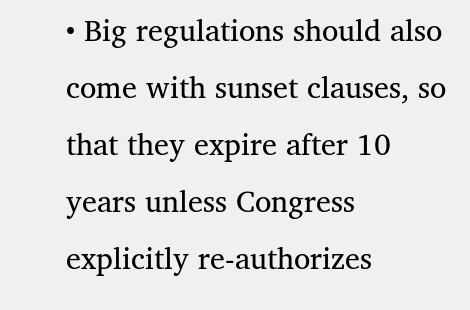• Big regulations should also come with sunset clauses, so that they expire after 10 years unless Congress explicitly re-authorizes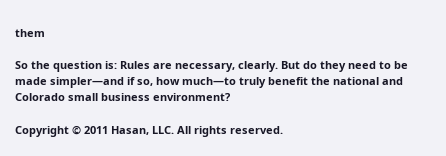them

So the question is: Rules are necessary, clearly. But do they need to be made simpler—and if so, how much—to truly benefit the national and Colorado small business environment?

Copyright © 2011 Hasan, LLC. All rights reserved.